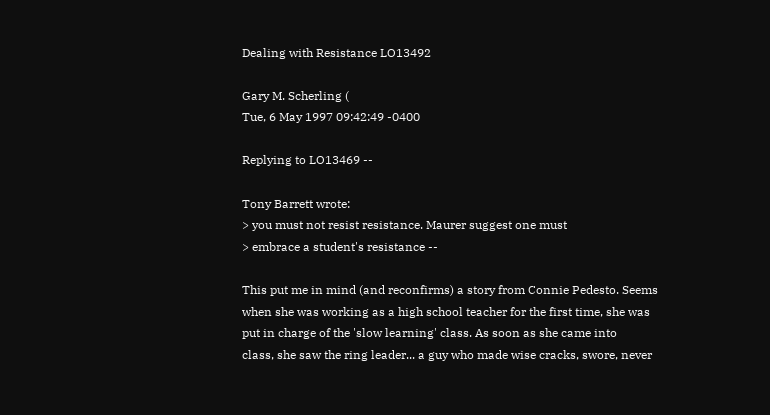Dealing with Resistance LO13492

Gary M. Scherling (
Tue, 6 May 1997 09:42:49 -0400

Replying to LO13469 --

Tony Barrett wrote:
> you must not resist resistance. Maurer suggest one must
> embrace a student's resistance --

This put me in mind (and reconfirms) a story from Connie Pedesto. Seems
when she was working as a high school teacher for the first time, she was
put in charge of the 'slow learning' class. As soon as she came into
class, she saw the ring leader... a guy who made wise cracks, swore, never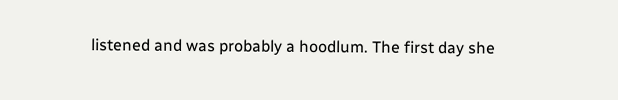listened and was probably a hoodlum. The first day she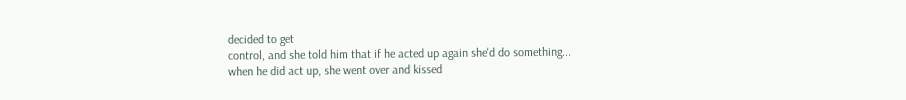decided to get
control, and she told him that if he acted up again she'd do something...
when he did act up, she went over and kissed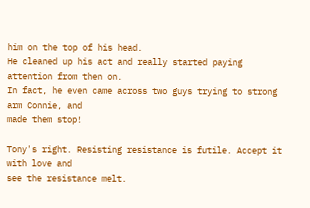him on the top of his head.
He cleaned up his act and really started paying attention from then on.
In fact, he even came across two guys trying to strong arm Connie, and
made them stop!

Tony's right. Resisting resistance is futile. Accept it with love and
see the resistance melt.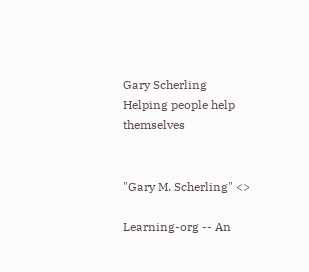Gary Scherling
Helping people help themselves


"Gary M. Scherling" <>

Learning-org -- An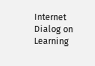Internet Dialog on Learning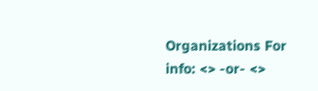Organizations For info: <> -or- <>